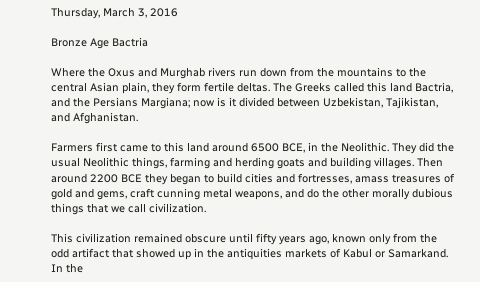Thursday, March 3, 2016

Bronze Age Bactria

Where the Oxus and Murghab rivers run down from the mountains to the central Asian plain, they form fertile deltas. The Greeks called this land Bactria, and the Persians Margiana; now is it divided between Uzbekistan, Tajikistan, and Afghanistan.

Farmers first came to this land around 6500 BCE, in the Neolithic. They did the usual Neolithic things, farming and herding goats and building villages. Then around 2200 BCE they began to build cities and fortresses, amass treasures of gold and gems, craft cunning metal weapons, and do the other morally dubious things that we call civilization.

This civilization remained obscure until fifty years ago, known only from the odd artifact that showed up in the antiquities markets of Kabul or Samarkand. In the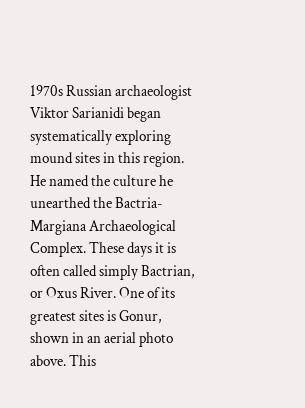1970s Russian archaeologist Viktor Sarianidi began systematically exploring mound sites in this region. He named the culture he unearthed the Bactria-Margiana Archaeological Complex. These days it is often called simply Bactrian, or Oxus River. One of its greatest sites is Gonur, shown in an aerial photo above. This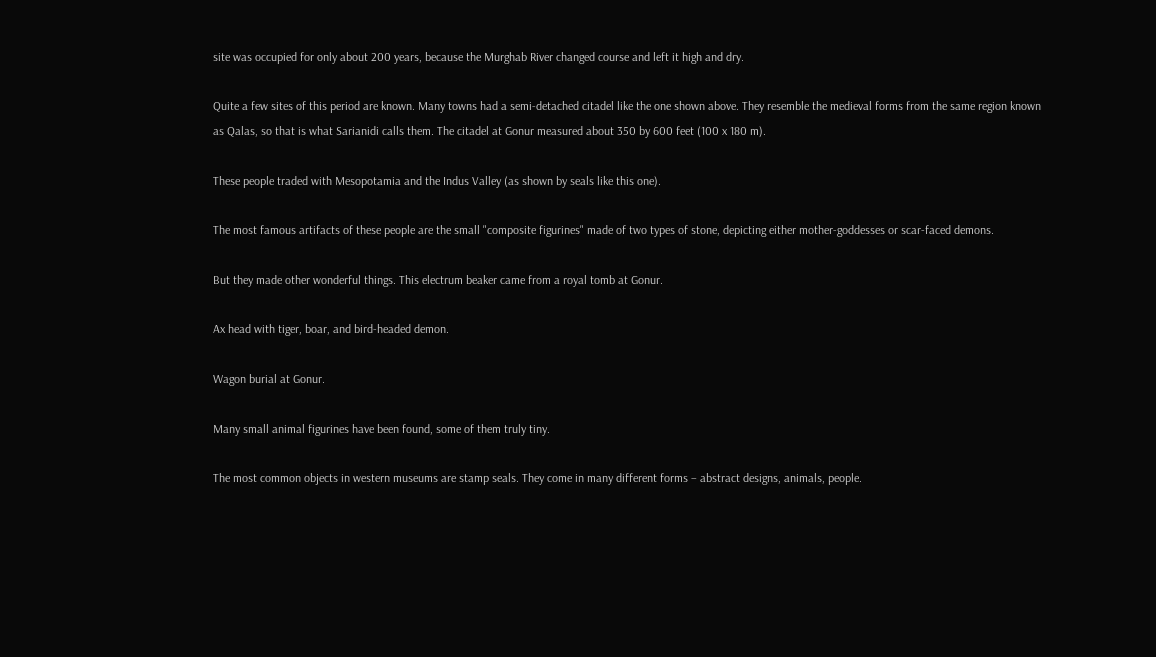site was occupied for only about 200 years, because the Murghab River changed course and left it high and dry.

Quite a few sites of this period are known. Many towns had a semi-detached citadel like the one shown above. They resemble the medieval forms from the same region known as Qalas, so that is what Sarianidi calls them. The citadel at Gonur measured about 350 by 600 feet (100 x 180 m).

These people traded with Mesopotamia and the Indus Valley (as shown by seals like this one).

The most famous artifacts of these people are the small "composite figurines" made of two types of stone, depicting either mother-goddesses or scar-faced demons.

But they made other wonderful things. This electrum beaker came from a royal tomb at Gonur.

Ax head with tiger, boar, and bird-headed demon.

Wagon burial at Gonur.

Many small animal figurines have been found, some of them truly tiny.

The most common objects in western museums are stamp seals. They come in many different forms – abstract designs, animals, people.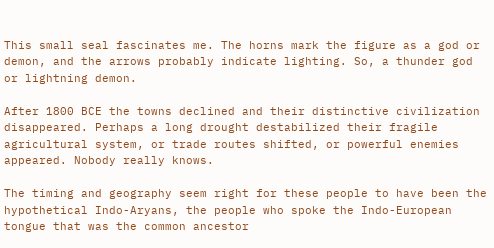This small seal fascinates me. The horns mark the figure as a god or demon, and the arrows probably indicate lighting. So, a thunder god or lightning demon.

After 1800 BCE the towns declined and their distinctive civilization disappeared. Perhaps a long drought destabilized their fragile agricultural system, or trade routes shifted, or powerful enemies appeared. Nobody really knows.

The timing and geography seem right for these people to have been the hypothetical Indo-Aryans, the people who spoke the Indo-European tongue that was the common ancestor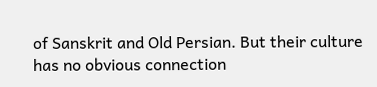of Sanskrit and Old Persian. But their culture has no obvious connection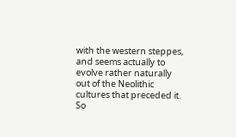with the western steppes, and seems actually to evolve rather naturally out of the Neolithic cultures that preceded it. So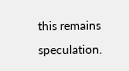this remains speculation.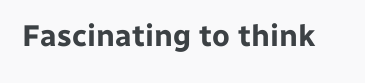Fascinating to think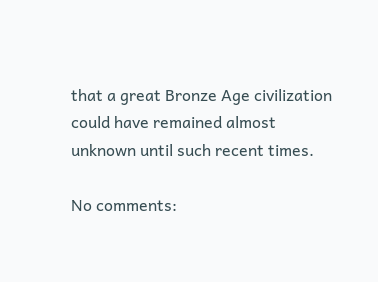that a great Bronze Age civilization could have remained almost unknown until such recent times.

No comments: